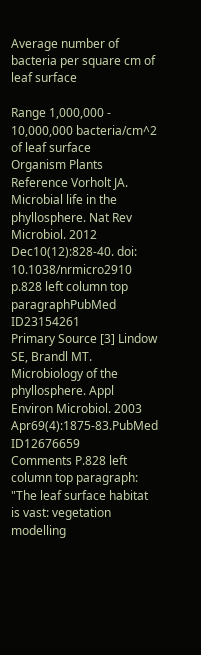Average number of bacteria per square cm of leaf surface

Range 1,000,000 - 10,000,000 bacteria/cm^2 of leaf surface
Organism Plants
Reference Vorholt JA. Microbial life in the phyllosphere. Nat Rev Microbiol. 2012 Dec10(12):828-40. doi: 10.1038/nrmicro2910 p.828 left column top paragraphPubMed ID23154261
Primary Source [3] Lindow SE, Brandl MT. Microbiology of the phyllosphere. Appl Environ Microbiol. 2003 Apr69(4):1875-83.PubMed ID12676659
Comments P.828 left column top paragraph: "The leaf surface habitat is vast: vegetation modelling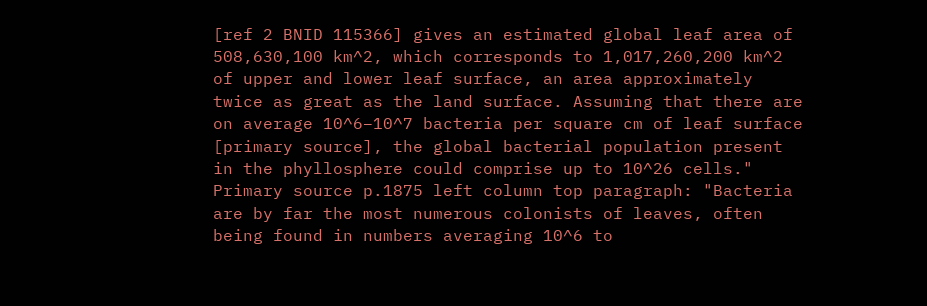[ref 2 BNID 115366] gives an estimated global leaf area of 508,630,100 km^2, which corresponds to 1,017,260,200 km^2 of upper and lower leaf surface, an area approximately twice as great as the land surface. Assuming that there are on average 10^6−10^7 bacteria per square cm of leaf surface [primary source], the global bacterial population present in the phyllosphere could comprise up to 10^26 cells." Primary source p.1875 left column top paragraph: "Bacteria are by far the most numerous colonists of leaves, often being found in numbers averaging 10^6 to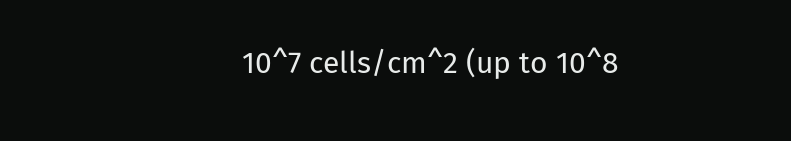10^7 cells/cm^2 (up to 10^8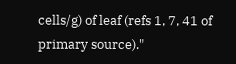cells/g) of leaf (refs 1, 7, 41 of primary source)."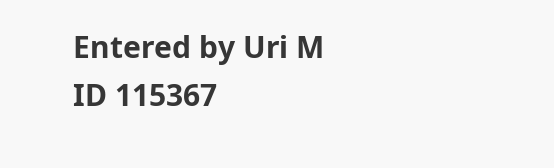Entered by Uri M
ID 115367